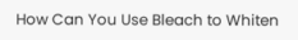How Can You Use Bleach to Whiten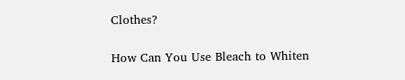Clothes?

How Can You Use Bleach to Whiten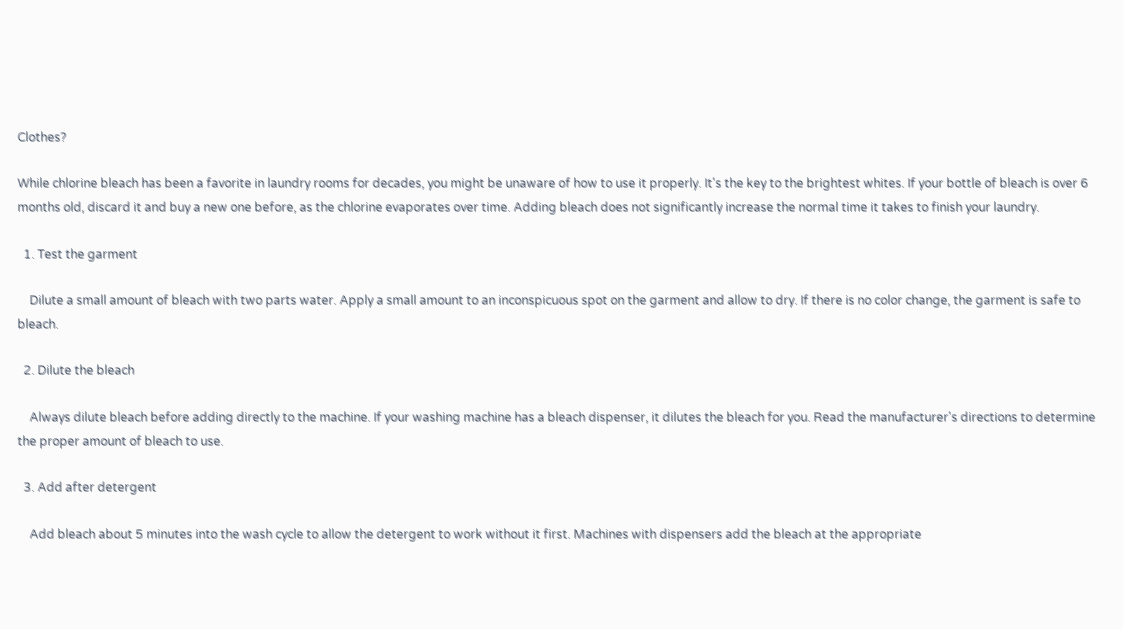Clothes?

While chlorine bleach has been a favorite in laundry rooms for decades, you might be unaware of how to use it properly. It's the key to the brightest whites. If your bottle of bleach is over 6 months old, discard it and buy a new one before, as the chlorine evaporates over time. Adding bleach does not significantly increase the normal time it takes to finish your laundry.

  1. Test the garment

    Dilute a small amount of bleach with two parts water. Apply a small amount to an inconspicuous spot on the garment and allow to dry. If there is no color change, the garment is safe to bleach.

  2. Dilute the bleach

    Always dilute bleach before adding directly to the machine. If your washing machine has a bleach dispenser, it dilutes the bleach for you. Read the manufacturer's directions to determine the proper amount of bleach to use.

  3. Add after detergent

    Add bleach about 5 minutes into the wash cycle to allow the detergent to work without it first. Machines with dispensers add the bleach at the appropriate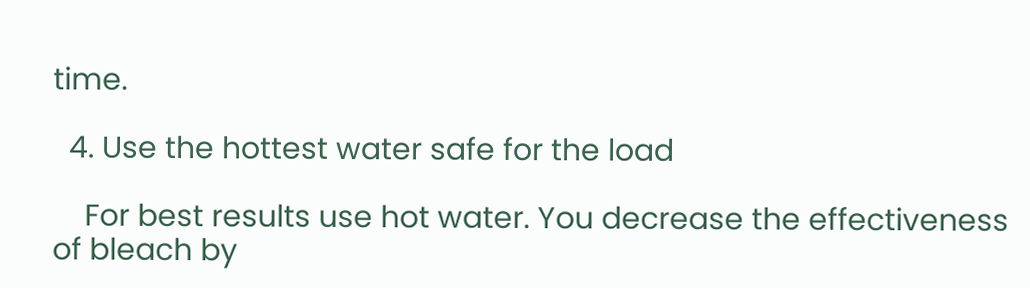time.

  4. Use the hottest water safe for the load

    For best results use hot water. You decrease the effectiveness of bleach by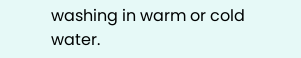washing in warm or cold water.